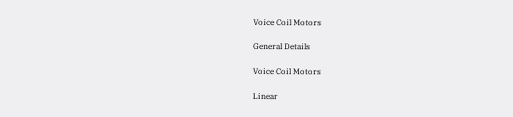Voice Coil Motors

General Details

Voice Coil Motors

Linear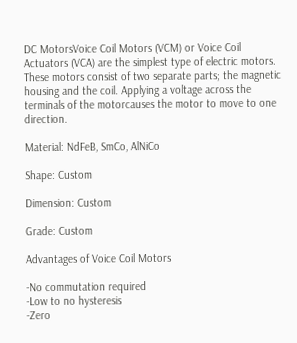DC MotorsVoice Coil Motors (VCM) or Voice Coil Actuators (VCA) are the simplest type of electric motors. These motors consist of two separate parts; the magnetic housing and the coil. Applying a voltage across the terminals of the motorcauses the motor to move to one direction.

Material: NdFeB, SmCo, AlNiCo

Shape: Custom

Dimension: Custom

Grade: Custom

Advantages of Voice Coil Motors

-No commutation required
-Low to no hysteresis
-Zero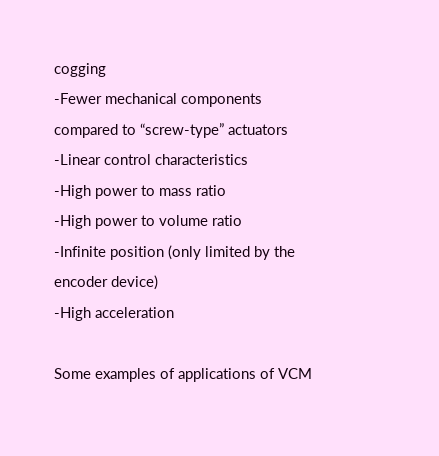cogging
-Fewer mechanical components compared to “screw-type” actuators
-Linear control characteristics
-High power to mass ratio
-High power to volume ratio
-Infinite position (only limited by the encoder device)
-High acceleration

Some examples of applications of VCM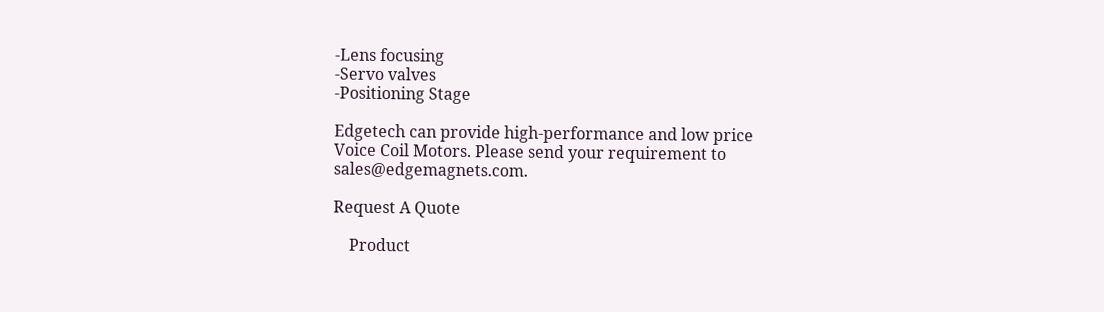-Lens focusing
-Servo valves
-Positioning Stage

Edgetech can provide high-performance and low price Voice Coil Motors. Please send your requirement to sales@edgemagnets.com.

Request A Quote

    Product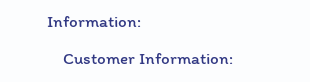Information:

    Customer Information: